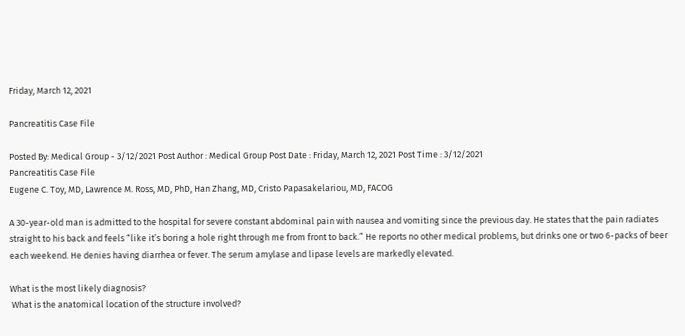Friday, March 12, 2021

Pancreatitis Case File

Posted By: Medical Group - 3/12/2021 Post Author : Medical Group Post Date : Friday, March 12, 2021 Post Time : 3/12/2021
Pancreatitis Case File
Eugene C. Toy, MD, Lawrence M. Ross, MD, PhD, Han Zhang, MD, Cristo Papasakelariou, MD, FACOG

A 30-year-old man is admitted to the hospital for severe constant abdominal pain with nausea and vomiting since the previous day. He states that the pain radiates straight to his back and feels “like it’s boring a hole right through me from front to back.” He reports no other medical problems, but drinks one or two 6-packs of beer each weekend. He denies having diarrhea or fever. The serum amylase and lipase levels are markedly elevated.

What is the most likely diagnosis?
 What is the anatomical location of the structure involved?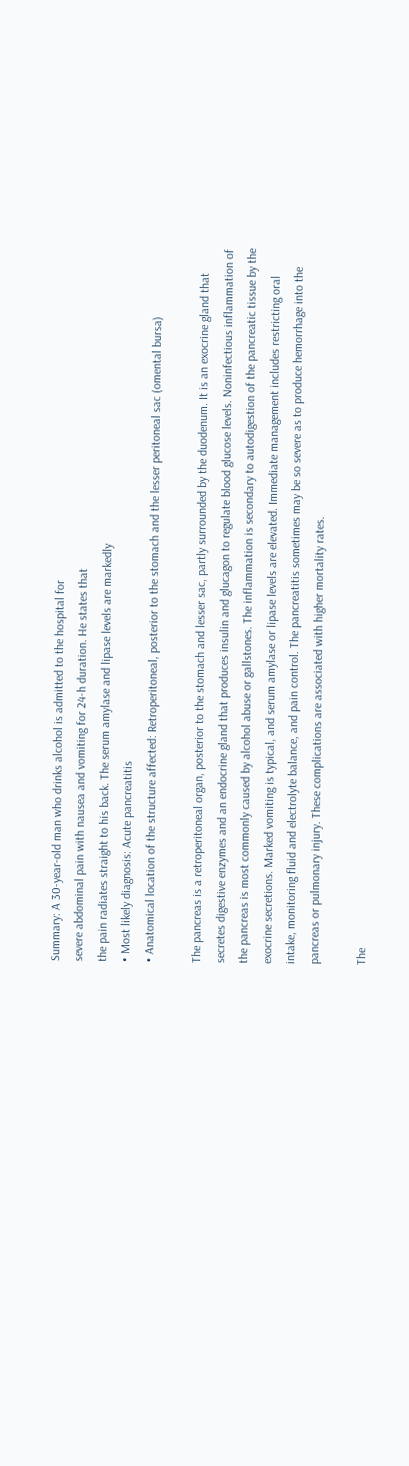Summary: A 30-year-old man who drinks alcohol is admitted to the hospital for
severe abdominal pain with nausea and vomiting for 24-h duration. He states that
the pain radiates straight to his back. The serum amylase and lipase levels are markedly
• Most likely diagnosis: Acute pancreatitis
• Anatomical location of the structure affected: Retroperitoneal, posterior to the stomach and the lesser peritoneal sac (omental bursa)

The pancreas is a retroperitoneal organ, posterior to the stomach and lesser sac, partly surrounded by the duodenum. It is an exocrine gland that secretes digestive enzymes and an endocrine gland that produces insulin and glucagon to regulate blood glucose levels. Noninfectious inflammation of the pancreas is most commonly caused by alcohol abuse or gallstones. The inflammation is secondary to autodigestion of the pancreatic tissue by the exocrine secretions. Marked vomiting is typical, and serum amylase or lipase levels are elevated. Immediate management includes restricting oral intake, monitoring fluid and electrolyte balance, and pain control. The pancreatitis sometimes may be so severe as to produce hemorrhage into the pancreas or pulmonary injury. These complications are associated with higher mortality rates.

The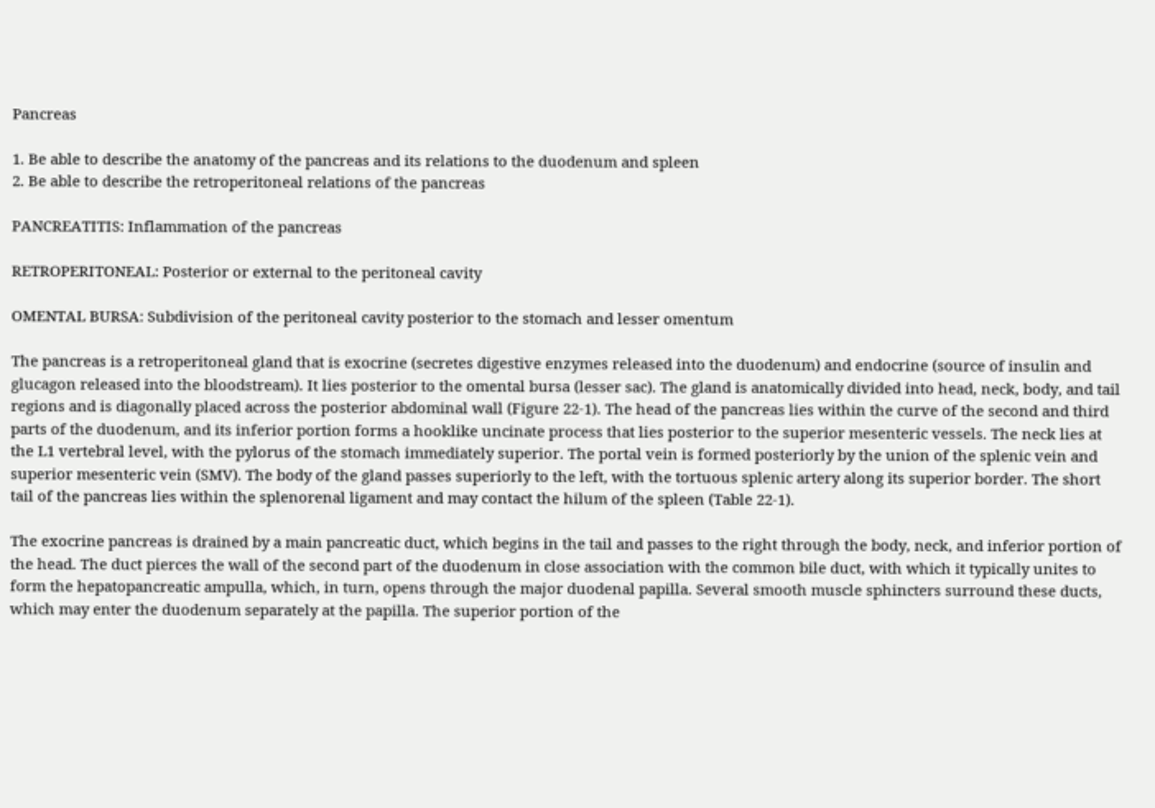Pancreas

1. Be able to describe the anatomy of the pancreas and its relations to the duodenum and spleen
2. Be able to describe the retroperitoneal relations of the pancreas

PANCREATITIS: Inflammation of the pancreas

RETROPERITONEAL: Posterior or external to the peritoneal cavity

OMENTAL BURSA: Subdivision of the peritoneal cavity posterior to the stomach and lesser omentum

The pancreas is a retroperitoneal gland that is exocrine (secretes digestive enzymes released into the duodenum) and endocrine (source of insulin and glucagon released into the bloodstream). It lies posterior to the omental bursa (lesser sac). The gland is anatomically divided into head, neck, body, and tail regions and is diagonally placed across the posterior abdominal wall (Figure 22-1). The head of the pancreas lies within the curve of the second and third parts of the duodenum, and its inferior portion forms a hooklike uncinate process that lies posterior to the superior mesenteric vessels. The neck lies at the L1 vertebral level, with the pylorus of the stomach immediately superior. The portal vein is formed posteriorly by the union of the splenic vein and superior mesenteric vein (SMV). The body of the gland passes superiorly to the left, with the tortuous splenic artery along its superior border. The short tail of the pancreas lies within the splenorenal ligament and may contact the hilum of the spleen (Table 22-1).

The exocrine pancreas is drained by a main pancreatic duct, which begins in the tail and passes to the right through the body, neck, and inferior portion of the head. The duct pierces the wall of the second part of the duodenum in close association with the common bile duct, with which it typically unites to form the hepatopancreatic ampulla, which, in turn, opens through the major duodenal papilla. Several smooth muscle sphincters surround these ducts, which may enter the duodenum separately at the papilla. The superior portion of the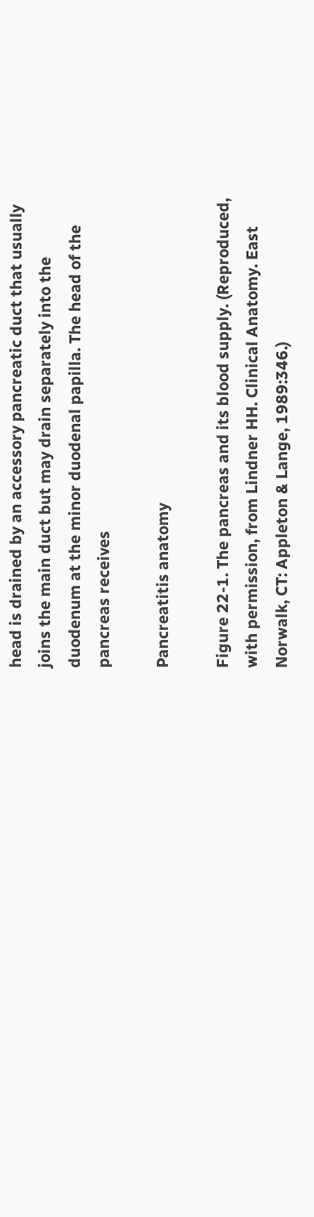head is drained by an accessory pancreatic duct that usually joins the main duct but may drain separately into the duodenum at the minor duodenal papilla. The head of the pancreas receives

Pancreatitis anatomy

Figure 22-1. The pancreas and its blood supply. (Reproduced, with permission, from Lindner HH. Clinical Anatomy. East Norwalk, CT: Appleton & Lange, 1989:346.)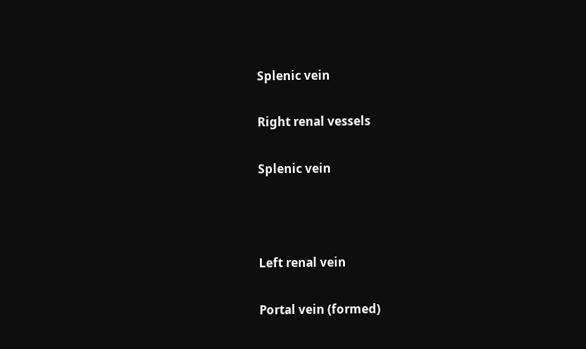Splenic vein

Right renal vessels

Splenic vein



Left renal vein

Portal vein (formed)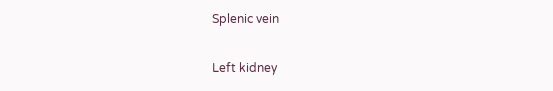Splenic vein

Left kidney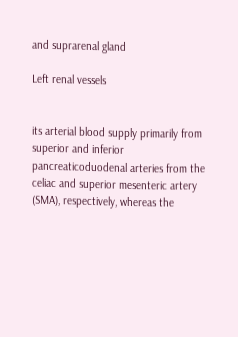and suprarenal gland

Left renal vessels


its arterial blood supply primarily from superior and inferior pancreaticoduodenal arteries from the celiac and superior mesenteric artery (SMA), respectively, whereas the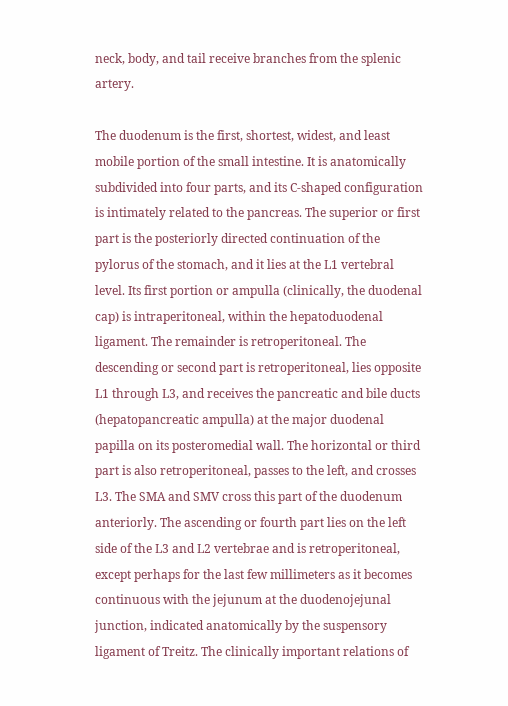neck, body, and tail receive branches from the splenic artery.

The duodenum is the first, shortest, widest, and least mobile portion of the small intestine. It is anatomically subdivided into four parts, and its C-shaped configuration is intimately related to the pancreas. The superior or first part is the posteriorly directed continuation of the pylorus of the stomach, and it lies at the L1 vertebral level. Its first portion or ampulla (clinically, the duodenal cap) is intraperitoneal, within the hepatoduodenal ligament. The remainder is retroperitoneal. The descending or second part is retroperitoneal, lies opposite L1 through L3, and receives the pancreatic and bile ducts (hepatopancreatic ampulla) at the major duodenal papilla on its posteromedial wall. The horizontal or third part is also retroperitoneal, passes to the left, and crosses L3. The SMA and SMV cross this part of the duodenum anteriorly. The ascending or fourth part lies on the left side of the L3 and L2 vertebrae and is retroperitoneal, except perhaps for the last few millimeters as it becomes continuous with the jejunum at the duodenojejunal junction, indicated anatomically by the suspensory ligament of Treitz. The clinically important relations of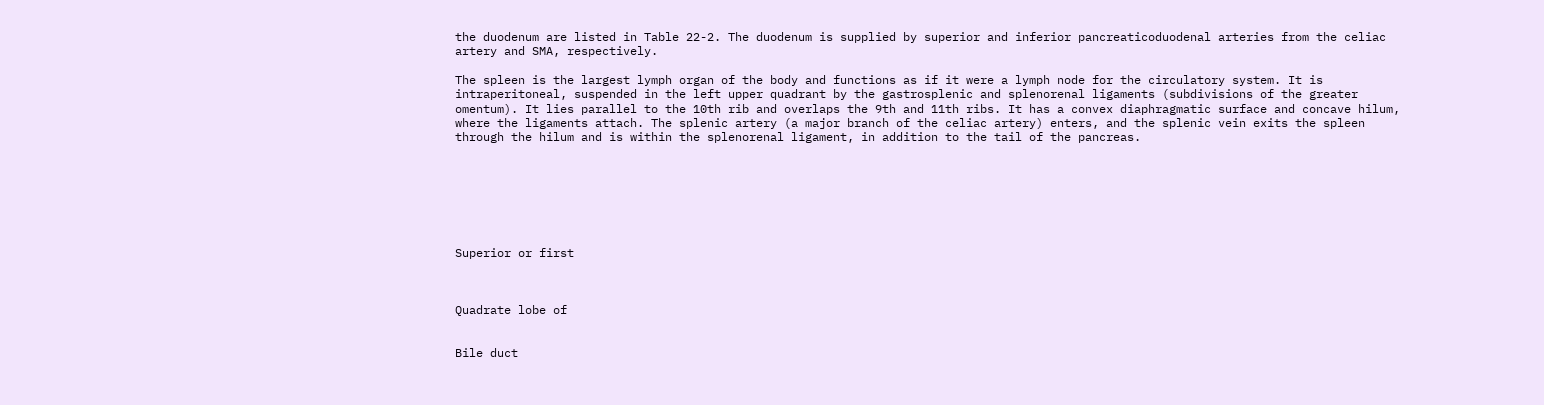the duodenum are listed in Table 22-2. The duodenum is supplied by superior and inferior pancreaticoduodenal arteries from the celiac artery and SMA, respectively.

The spleen is the largest lymph organ of the body and functions as if it were a lymph node for the circulatory system. It is intraperitoneal, suspended in the left upper quadrant by the gastrosplenic and splenorenal ligaments (subdivisions of the greater omentum). It lies parallel to the 10th rib and overlaps the 9th and 11th ribs. It has a convex diaphragmatic surface and concave hilum, where the ligaments attach. The splenic artery (a major branch of the celiac artery) enters, and the splenic vein exits the spleen through the hilum and is within the splenorenal ligament, in addition to the tail of the pancreas.







Superior or first



Quadrate lobe of


Bile duct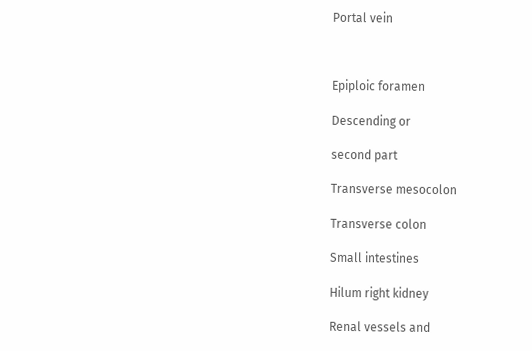Portal vein



Epiploic foramen

Descending or

second part

Transverse mesocolon

Transverse colon

Small intestines

Hilum right kidney

Renal vessels and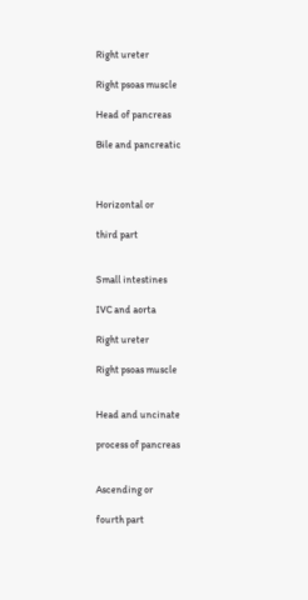Right ureter

Right psoas muscle

Head of pancreas

Bile and pancreatic



Horizontal or

third part


Small intestines

IVC and aorta

Right ureter

Right psoas muscle


Head and uncinate

process of pancreas


Ascending or

fourth part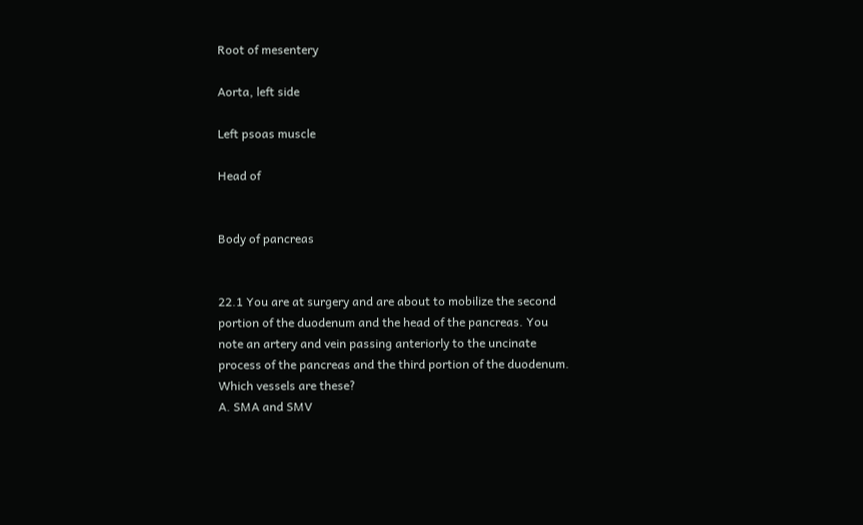Root of mesentery

Aorta, left side

Left psoas muscle

Head of


Body of pancreas


22.1 You are at surgery and are about to mobilize the second portion of the duodenum and the head of the pancreas. You note an artery and vein passing anteriorly to the uncinate process of the pancreas and the third portion of the duodenum. Which vessels are these?
A. SMA and SMV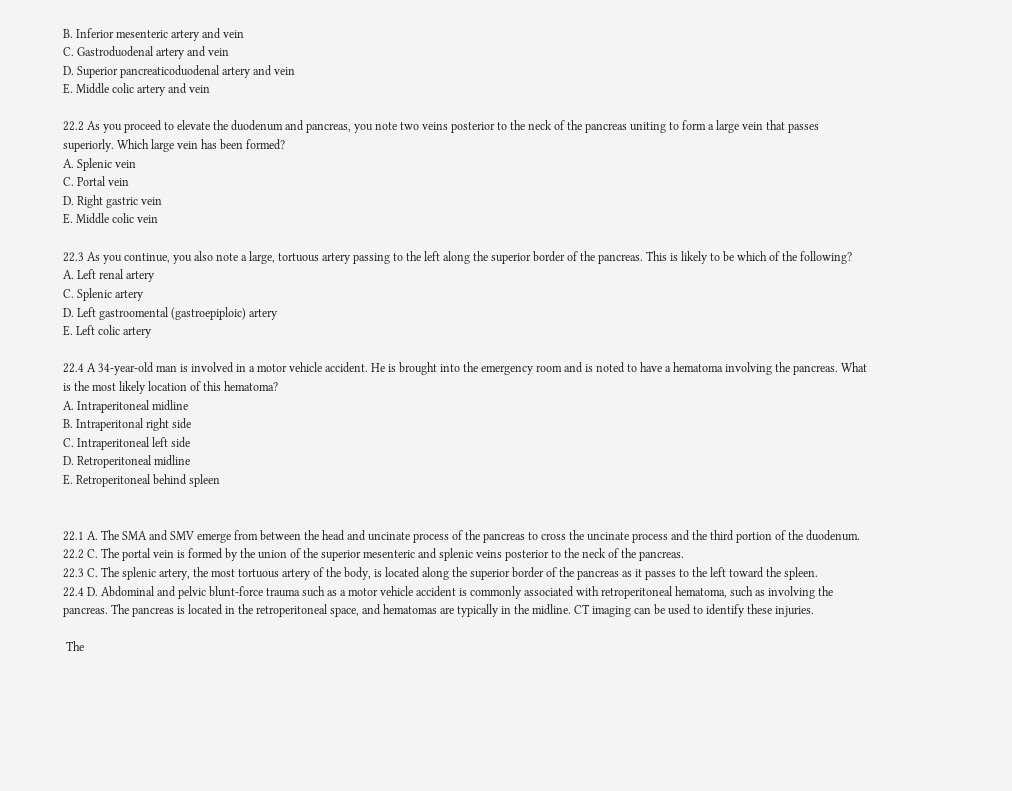B. Inferior mesenteric artery and vein
C. Gastroduodenal artery and vein
D. Superior pancreaticoduodenal artery and vein
E. Middle colic artery and vein

22.2 As you proceed to elevate the duodenum and pancreas, you note two veins posterior to the neck of the pancreas uniting to form a large vein that passes superiorly. Which large vein has been formed?
A. Splenic vein
C. Portal vein
D. Right gastric vein
E. Middle colic vein

22.3 As you continue, you also note a large, tortuous artery passing to the left along the superior border of the pancreas. This is likely to be which of the following?
A. Left renal artery
C. Splenic artery
D. Left gastroomental (gastroepiploic) artery
E. Left colic artery

22.4 A 34-year-old man is involved in a motor vehicle accident. He is brought into the emergency room and is noted to have a hematoma involving the pancreas. What is the most likely location of this hematoma?
A. Intraperitoneal midline
B. Intraperitonal right side
C. Intraperitoneal left side
D. Retroperitoneal midline
E. Retroperitoneal behind spleen


22.1 A. The SMA and SMV emerge from between the head and uncinate process of the pancreas to cross the uncinate process and the third portion of the duodenum.
22.2 C. The portal vein is formed by the union of the superior mesenteric and splenic veins posterior to the neck of the pancreas.
22.3 C. The splenic artery, the most tortuous artery of the body, is located along the superior border of the pancreas as it passes to the left toward the spleen.
22.4 D. Abdominal and pelvic blunt-force trauma such as a motor vehicle accident is commonly associated with retroperitoneal hematoma, such as involving the pancreas. The pancreas is located in the retroperitoneal space, and hematomas are typically in the midline. CT imaging can be used to identify these injuries.

 The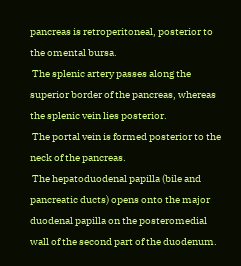pancreas is retroperitoneal, posterior to the omental bursa.
 The splenic artery passes along the superior border of the pancreas, whereas the splenic vein lies posterior.
 The portal vein is formed posterior to the neck of the pancreas.
 The hepatoduodenal papilla (bile and pancreatic ducts) opens onto the major duodenal papilla on the posteromedial wall of the second part of the duodenum.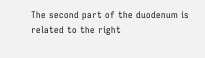The second part of the duodenum is related to the right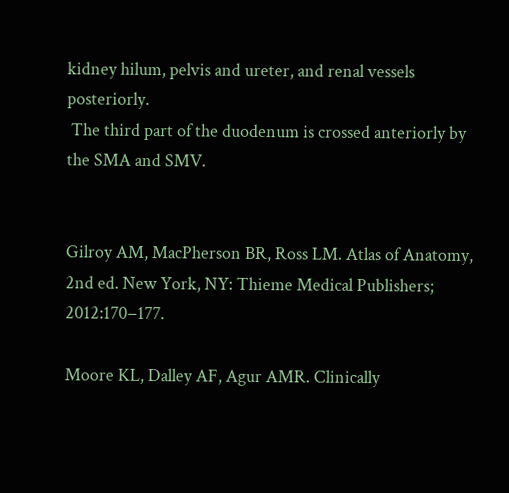kidney hilum, pelvis and ureter, and renal vessels posteriorly.
 The third part of the duodenum is crossed anteriorly by the SMA and SMV.


Gilroy AM, MacPherson BR, Ross LM. Atlas of Anatomy, 2nd ed. New York, NY: Thieme Medical Publishers; 2012:170−177.

Moore KL, Dalley AF, Agur AMR. Clinically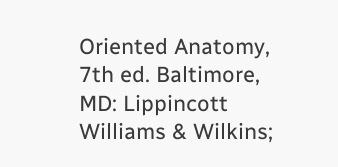Oriented Anatomy, 7th ed. Baltimore, MD: Lippincott Williams & Wilkins;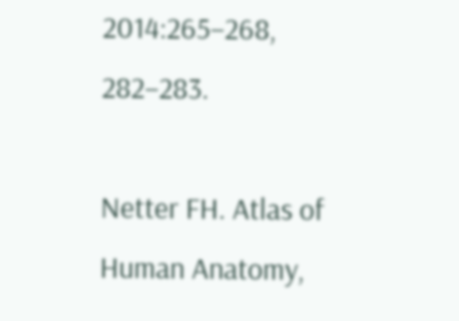2014:265−268, 282−283.

Netter FH. Atlas of Human Anatomy,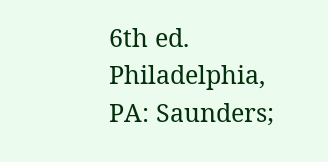6th ed. Philadelphia, PA: Saunders;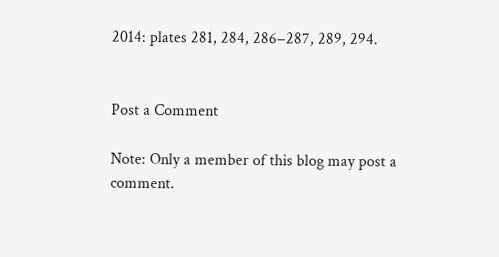2014: plates 281, 284, 286−287, 289, 294.


Post a Comment

Note: Only a member of this blog may post a comment.